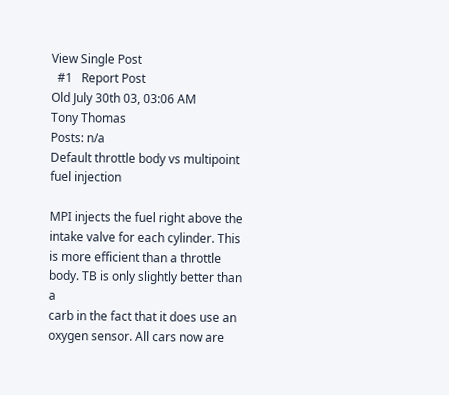View Single Post
  #1   Report Post
Old July 30th 03, 03:06 AM
Tony Thomas
Posts: n/a
Default throttle body vs multipoint fuel injection

MPI injects the fuel right above the intake valve for each cylinder. This
is more efficient than a throttle body. TB is only slightly better than a
carb in the fact that it does use an oxygen sensor. All cars now are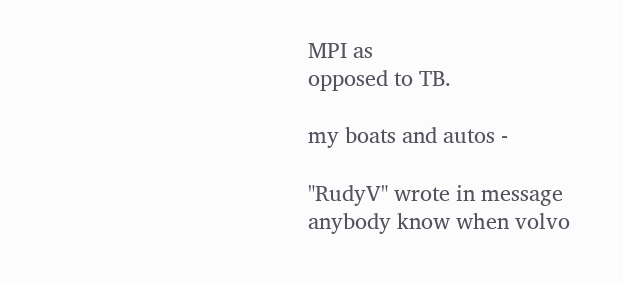MPI as
opposed to TB.

my boats and autos -

"RudyV" wrote in message
anybody know when volvo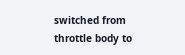switched from throttle body to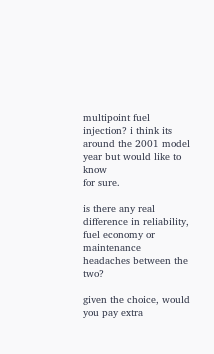multipoint fuel
injection? i think its around the 2001 model year but would like to know
for sure.

is there any real difference in reliability, fuel economy or maintenance
headaches between the two?

given the choice, would you pay extra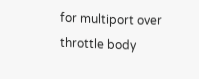for multiport over throttle body